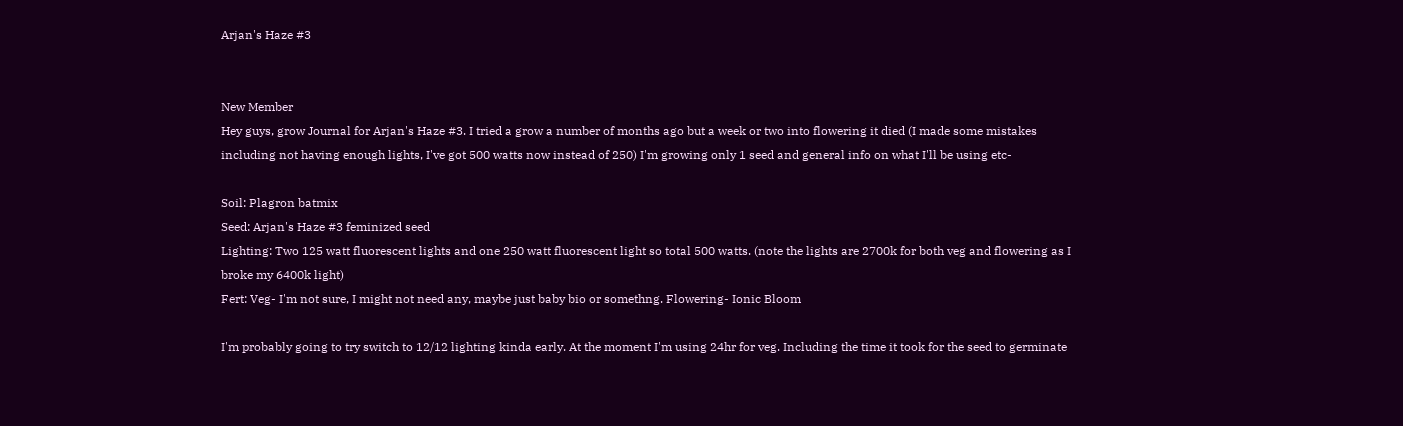Arjan's Haze #3


New Member
Hey guys, grow Journal for Arjan's Haze #3. I tried a grow a number of months ago but a week or two into flowering it died (I made some mistakes including not having enough lights, I've got 500 watts now instead of 250) I'm growing only 1 seed and general info on what I'll be using etc-

Soil: Plagron batmix
Seed: Arjan's Haze #3 feminized seed
Lighting: Two 125 watt fluorescent lights and one 250 watt fluorescent light so total 500 watts. (note the lights are 2700k for both veg and flowering as I broke my 6400k light)
Fert: Veg- I'm not sure, I might not need any, maybe just baby bio or somethng. Flowering- Ionic Bloom

I'm probably going to try switch to 12/12 lighting kinda early. At the moment I'm using 24hr for veg. Including the time it took for the seed to germinate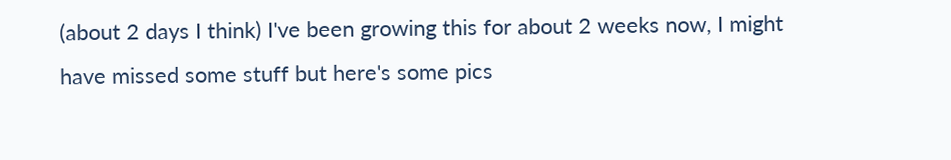(about 2 days I think) I've been growing this for about 2 weeks now, I might have missed some stuff but here's some pics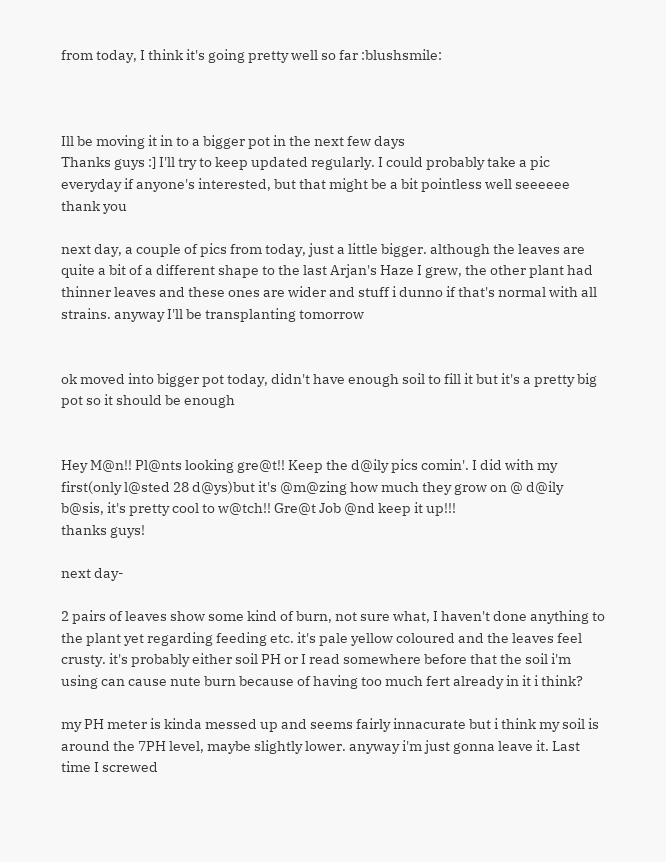from today, I think it's going pretty well so far :blushsmile:



Ill be moving it in to a bigger pot in the next few days
Thanks guys :] I'll try to keep updated regularly. I could probably take a pic everyday if anyone's interested, but that might be a bit pointless well seeeeee
thank you

next day, a couple of pics from today, just a little bigger. although the leaves are quite a bit of a different shape to the last Arjan's Haze I grew, the other plant had thinner leaves and these ones are wider and stuff i dunno if that's normal with all strains. anyway I'll be transplanting tomorrow


ok moved into bigger pot today, didn't have enough soil to fill it but it's a pretty big pot so it should be enough


Hey M@n!! Pl@nts looking gre@t!! Keep the d@ily pics comin'. I did with my first(only l@sted 28 d@ys)but it's @m@zing how much they grow on @ d@ily b@sis, it's pretty cool to w@tch!! Gre@t Job @nd keep it up!!!
thanks guys!

next day-

2 pairs of leaves show some kind of burn, not sure what, I haven't done anything to the plant yet regarding feeding etc. it's pale yellow coloured and the leaves feel crusty. it's probably either soil PH or I read somewhere before that the soil i'm using can cause nute burn because of having too much fert already in it i think?

my PH meter is kinda messed up and seems fairly innacurate but i think my soil is around the 7PH level, maybe slightly lower. anyway i'm just gonna leave it. Last time I screwed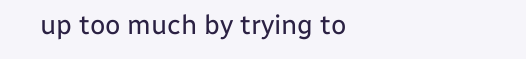up too much by trying to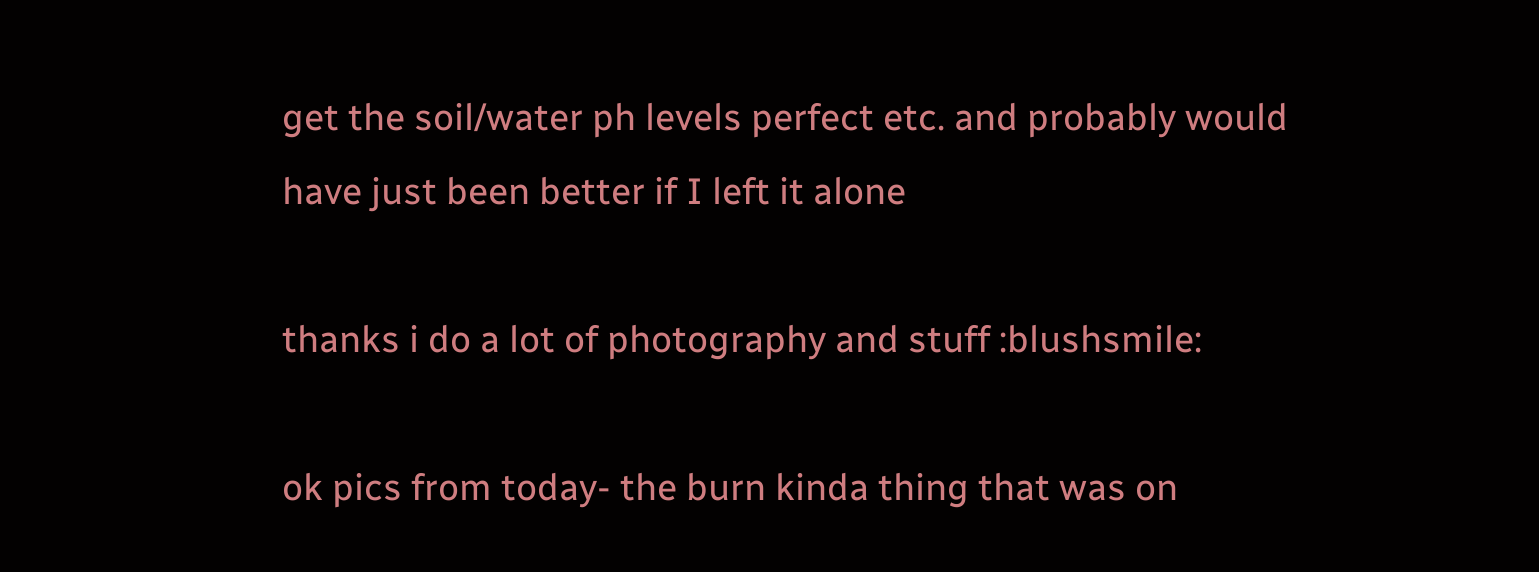get the soil/water ph levels perfect etc. and probably would have just been better if I left it alone

thanks i do a lot of photography and stuff :blushsmile:

ok pics from today- the burn kinda thing that was on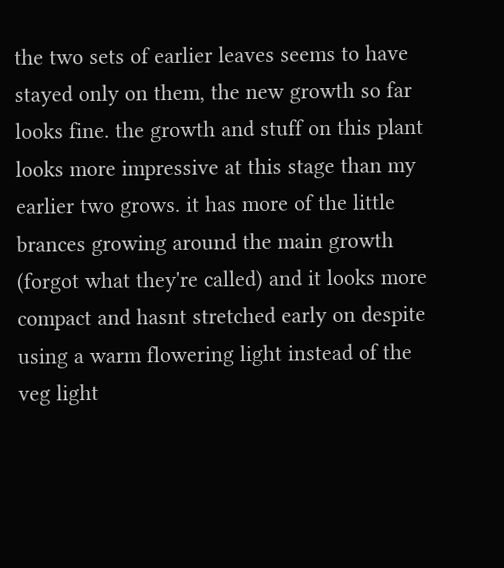the two sets of earlier leaves seems to have stayed only on them, the new growth so far looks fine. the growth and stuff on this plant looks more impressive at this stage than my earlier two grows. it has more of the little brances growing around the main growth (forgot what they're called) and it looks more compact and hasnt stretched early on despite using a warm flowering light instead of the veg light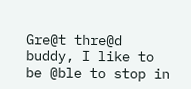Gre@t thre@d buddy, I like to be @ble to stop in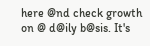here @nd check growth on @ d@ily b@sis. It's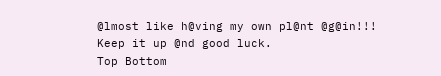@lmost like h@ving my own pl@nt @g@in!!! Keep it up @nd good luck.
Top Bottom